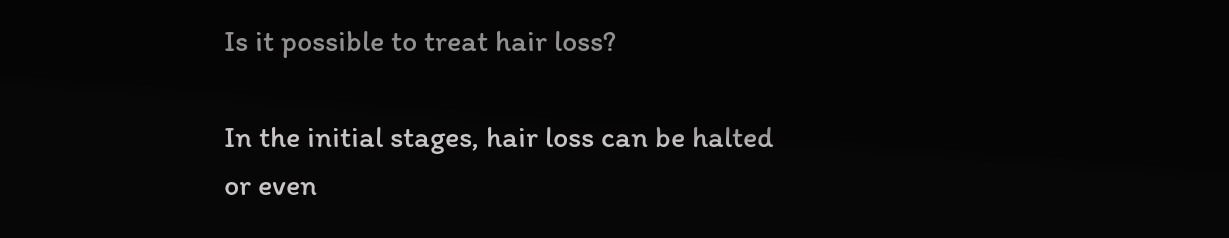Is it possible to treat hair loss?

In the initial stages, hair loss can be halted or even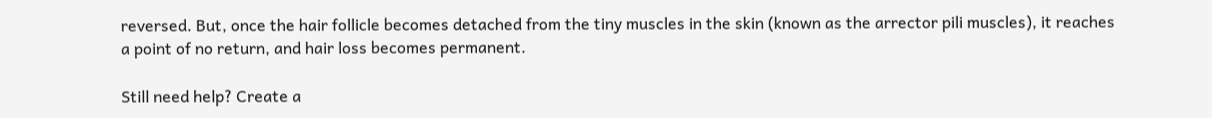reversed. But, once the hair follicle becomes detached from the tiny muscles in the skin (known as the arrector pili muscles), it reaches a point of no return, and hair loss becomes permanent.

Still need help? Create a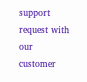support request with our customer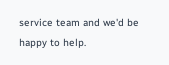service team and we'd be happy to help.